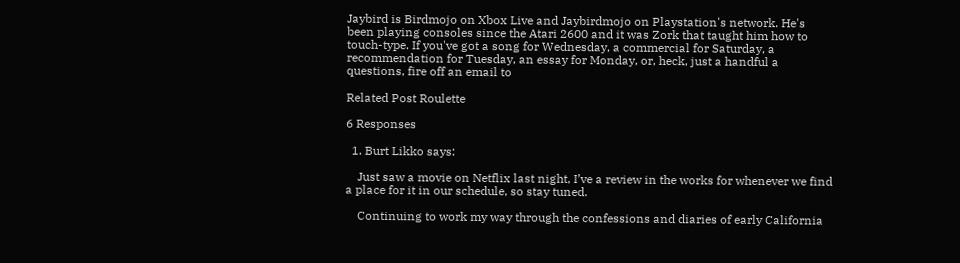Jaybird is Birdmojo on Xbox Live and Jaybirdmojo on Playstation's network. He's been playing consoles since the Atari 2600 and it was Zork that taught him how to touch-type. If you've got a song for Wednesday, a commercial for Saturday, a recommendation for Tuesday, an essay for Monday, or, heck, just a handful a questions, fire off an email to

Related Post Roulette

6 Responses

  1. Burt Likko says:

    Just saw a movie on Netflix last night, I’ve a review in the works for whenever we find a place for it in our schedule, so stay tuned.

    Continuing to work my way through the confessions and diaries of early California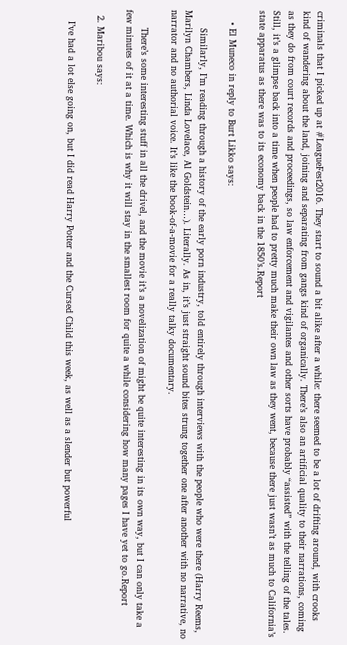criminals that I picked up at #LeagueFest2016. They start to sound a bit alike after a while: there seemed to be a lot of drifting around, with crooks kind of wandering about the land, joining and separating from gangs kind of organically. There’s also an artificial quality to their narrations, coming as they do from court records and proceedings, so law enforcement and vigilantes and other sorts have probably “assisted” with the telling of the tales. Still, it’s a glimpse back into a time when people had to pretty much make their own law as they went, because there just wasn’t as much to California’s state apparatus as there was to its economy back in the 1850’s.Report

    • El Muneco in reply to Burt Likko says:

      Similarly, I’m reading through a history of the early porn industry, told entirely through interviews with the people who were there (Harry Reems, Marilyn Chambers, Linda Lovelace, Al Goldstein…). Literally. As in, it’s just straight sound bites strung together one after another with no narrative, no narrator and no authorial voice. It’s like the book-of-a-movie for a really talky documentary.

      There’s some interesting stuff in all the drivel, and the movie it’s a novelization of might be quite interesting in its own way, but I can only take a few minutes of it at a time. Which is why it will stay in the smallest room for quite a while considering how many pages I have yet to go.Report

  2. Maribou says:

    I’ve had a lot else going on, but I did read Harry Potter and the Cursed Child this week, as well as a slender but powerful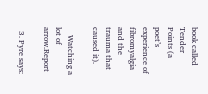book called Tender Points (a poet’s experience of fibromyalgia and the trauma that caused it).

    Watching a lot of arrow.Report

  3. Pyre says: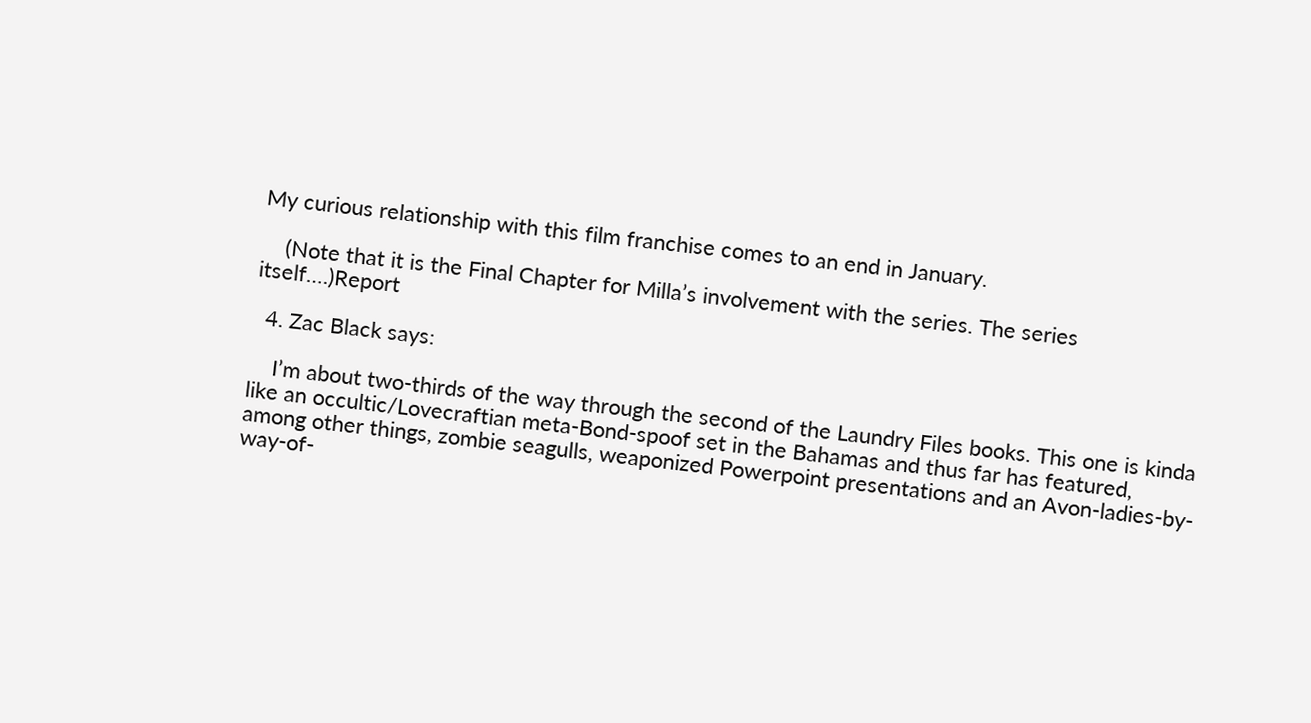My curious relationship with this film franchise comes to an end in January.

    (Note that it is the Final Chapter for Milla’s involvement with the series. The series itself….)Report

  4. Zac Black says:

    I’m about two-thirds of the way through the second of the Laundry Files books. This one is kinda like an occultic/Lovecraftian meta-Bond-spoof set in the Bahamas and thus far has featured, among other things, zombie seagulls, weaponized Powerpoint presentations and an Avon-ladies-by-way-of-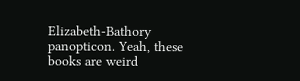Elizabeth-Bathory panopticon. Yeah, these books are weird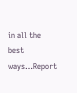in all the best ways…Report